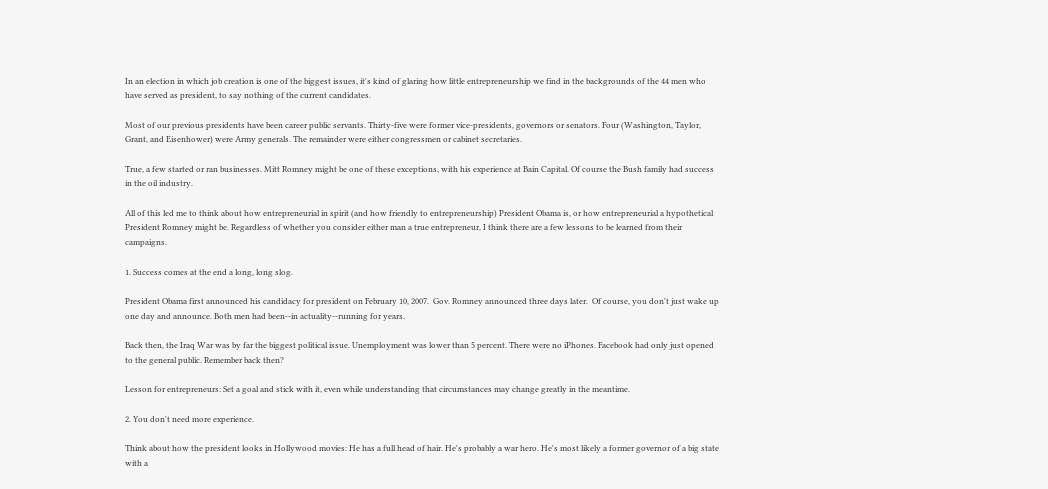In an election in which job creation is one of the biggest issues, it's kind of glaring how little entrepreneurship we find in the backgrounds of the 44 men who have served as president, to say nothing of the current candidates.

Most of our previous presidents have been career public servants. Thirty-five were former vice-presidents, governors or senators. Four (Washington, Taylor, Grant, and Eisenhower) were Army generals. The remainder were either congressmen or cabinet secretaries.

True, a few started or ran businesses. Mitt Romney might be one of these exceptions, with his experience at Bain Capital. Of course the Bush family had success in the oil industry.

All of this led me to think about how entrepreneurial in spirit (and how friendly to entrepreneurship) President Obama is, or how entrepreneurial a hypothetical President Romney might be. Regardless of whether you consider either man a true entrepreneur, I think there are a few lessons to be learned from their campaigns.

1. Success comes at the end a long, long slog.

President Obama first announced his candidacy for president on February 10, 2007.  Gov. Romney announced three days later.  Of course, you don't just wake up one day and announce. Both men had been--in actuality--running for years.

Back then, the Iraq War was by far the biggest political issue. Unemployment was lower than 5 percent. There were no iPhones. Facebook had only just opened to the general public. Remember back then?

Lesson for entrepreneurs: Set a goal and stick with it, even while understanding that circumstances may change greatly in the meantime.

2. You don't need more experience.

Think about how the president looks in Hollywood movies: He has a full head of hair. He's probably a war hero. He's most likely a former governor of a big state with a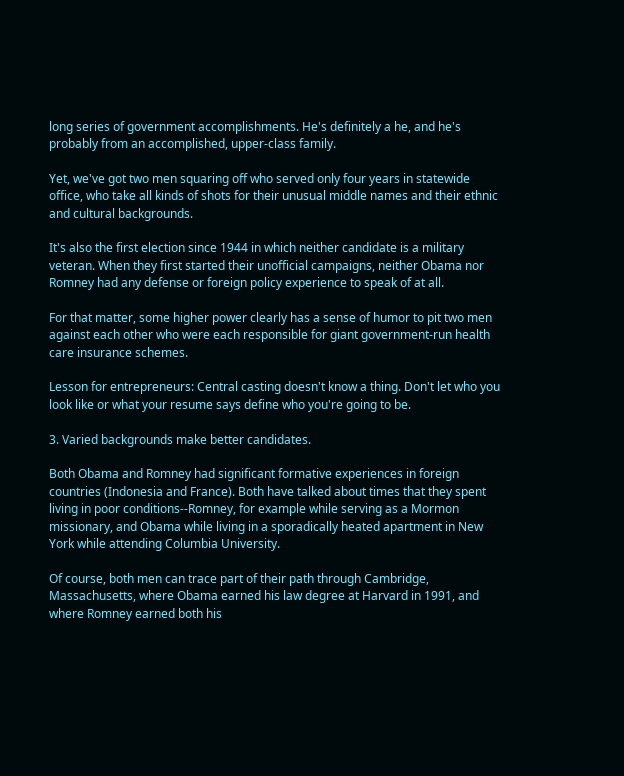long series of government accomplishments. He's definitely a he, and he's probably from an accomplished, upper-class family.

Yet, we've got two men squaring off who served only four years in statewide office, who take all kinds of shots for their unusual middle names and their ethnic and cultural backgrounds.

It's also the first election since 1944 in which neither candidate is a military veteran. When they first started their unofficial campaigns, neither Obama nor Romney had any defense or foreign policy experience to speak of at all.

For that matter, some higher power clearly has a sense of humor to pit two men against each other who were each responsible for giant government-run health care insurance schemes.

Lesson for entrepreneurs: Central casting doesn't know a thing. Don't let who you look like or what your resume says define who you're going to be.

3. Varied backgrounds make better candidates.

Both Obama and Romney had significant formative experiences in foreign countries (Indonesia and France). Both have talked about times that they spent living in poor conditions--Romney, for example while serving as a Mormon missionary, and Obama while living in a sporadically heated apartment in New York while attending Columbia University.

Of course, both men can trace part of their path through Cambridge, Massachusetts, where Obama earned his law degree at Harvard in 1991, and where Romney earned both his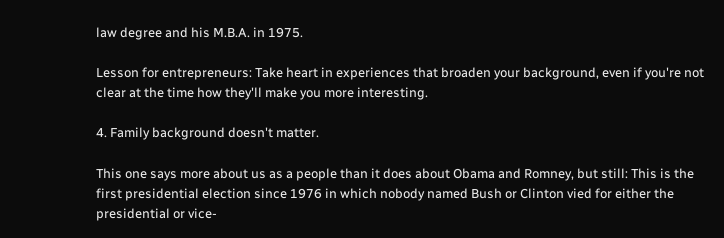law degree and his M.B.A. in 1975.

Lesson for entrepreneurs: Take heart in experiences that broaden your background, even if you're not clear at the time how they'll make you more interesting.

4. Family background doesn't matter.

This one says more about us as a people than it does about Obama and Romney, but still: This is the first presidential election since 1976 in which nobody named Bush or Clinton vied for either the presidential or vice-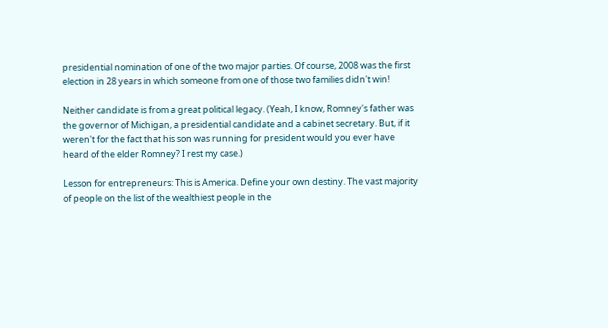presidential nomination of one of the two major parties. Of course, 2008 was the first election in 28 years in which someone from one of those two families didn't win!

Neither candidate is from a great political legacy. (Yeah, I know, Romney's father was the governor of Michigan, a presidential candidate and a cabinet secretary. But, if it weren't for the fact that his son was running for president would you ever have heard of the elder Romney? I rest my case.)

Lesson for entrepreneurs: This is America. Define your own destiny. The vast majority of people on the list of the wealthiest people in the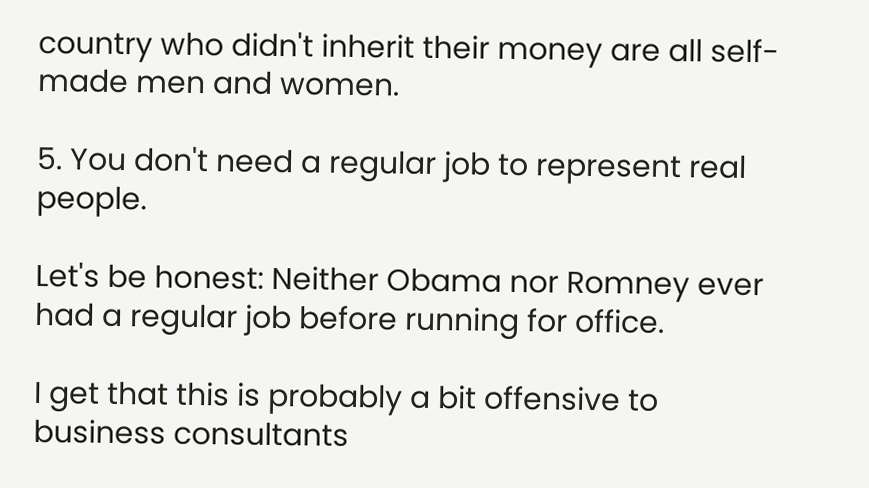country who didn't inherit their money are all self-made men and women.

5. You don't need a regular job to represent real people.

Let's be honest: Neither Obama nor Romney ever had a regular job before running for office.

I get that this is probably a bit offensive to business consultants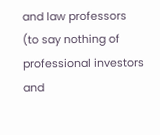and law professors (to say nothing of professional investors and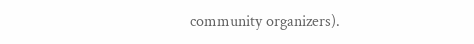community organizers).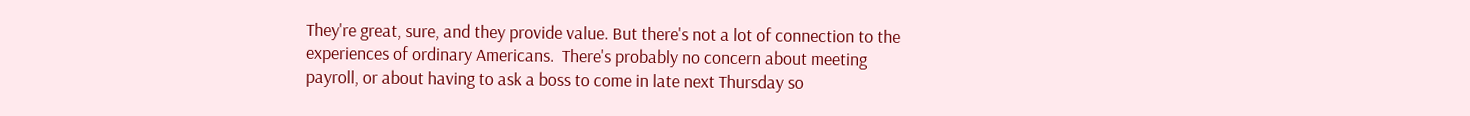They're great, sure, and they provide value. But there's not a lot of connection to the experiences of ordinary Americans.  There's probably no concern about meeting payroll, or about having to ask a boss to come in late next Thursday so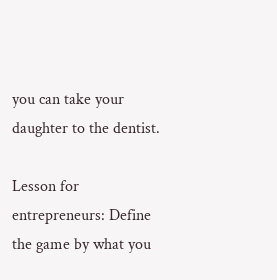you can take your daughter to the dentist.

Lesson for entrepreneurs: Define the game by what you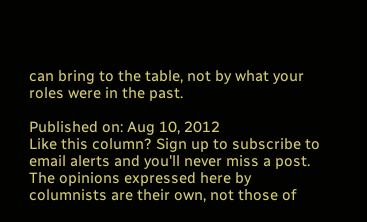can bring to the table, not by what your roles were in the past.

Published on: Aug 10, 2012
Like this column? Sign up to subscribe to email alerts and you'll never miss a post.
The opinions expressed here by columnists are their own, not those of